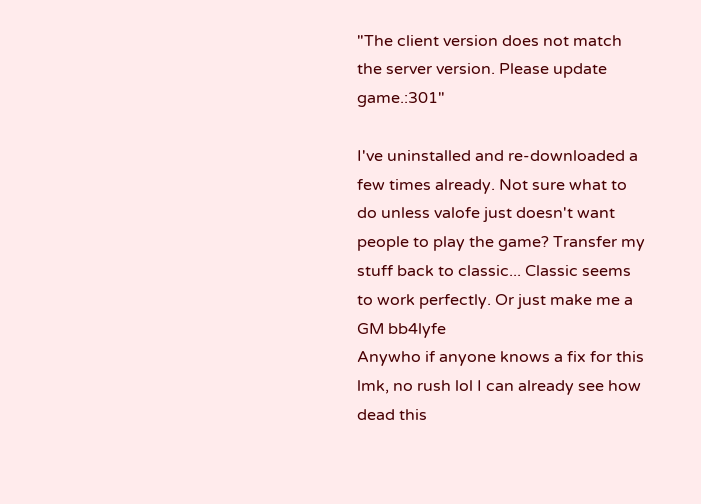"The client version does not match the server version. Please update game.:301"

I've uninstalled and re-downloaded a few times already. Not sure what to do unless valofe just doesn't want people to play the game? Transfer my stuff back to classic... Classic seems to work perfectly. Or just make me a GM bb4lyfe
Anywho if anyone knows a fix for this lmk, no rush lol I can already see how dead this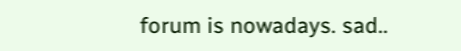forum is nowadays. sad..